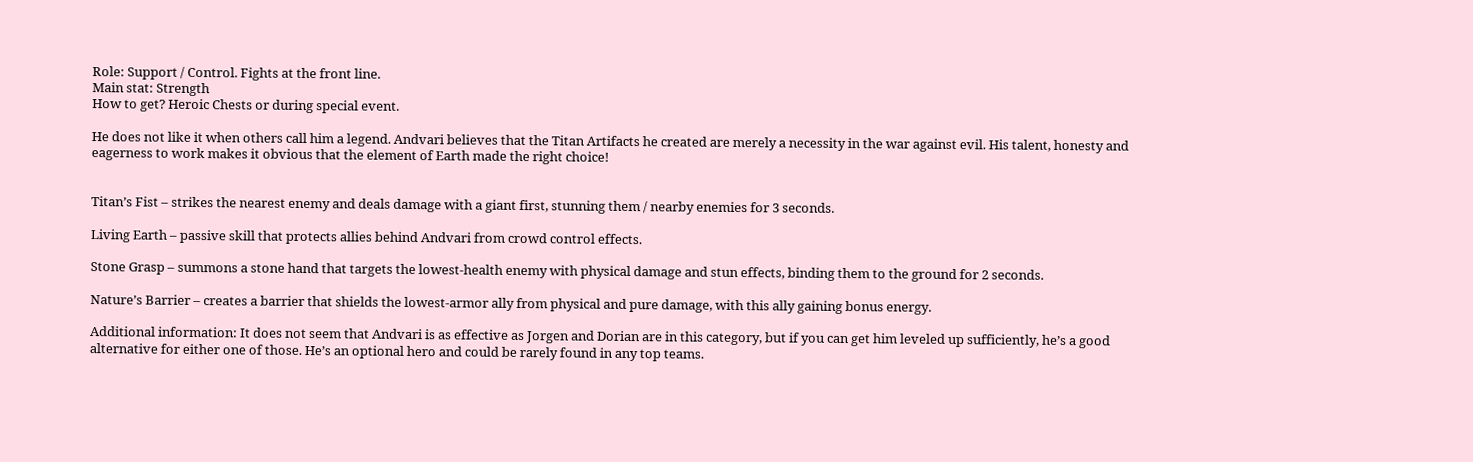Role: Support / Control. Fights at the front line.
Main stat: Strength
How to get? Heroic Chests or during special event.

He does not like it when others call him a legend. Andvari believes that the Titan Artifacts he created are merely a necessity in the war against evil. His talent, honesty and eagerness to work makes it obvious that the element of Earth made the right choice!


Titan’s Fist – strikes the nearest enemy and deals damage with a giant first, stunning them / nearby enemies for 3 seconds.

Living Earth – passive skill that protects allies behind Andvari from crowd control effects.

Stone Grasp – summons a stone hand that targets the lowest-health enemy with physical damage and stun effects, binding them to the ground for 2 seconds.

Nature’s Barrier – creates a barrier that shields the lowest-armor ally from physical and pure damage, with this ally gaining bonus energy.

Additional information: It does not seem that Andvari is as effective as Jorgen and Dorian are in this category, but if you can get him leveled up sufficiently, he’s a good alternative for either one of those. He’s an optional hero and could be rarely found in any top teams.